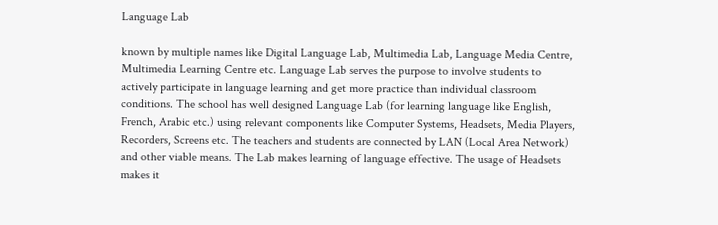Language Lab

known by multiple names like Digital Language Lab, Multimedia Lab, Language Media Centre, Multimedia Learning Centre etc. Language Lab serves the purpose to involve students to actively participate in language learning and get more practice than individual classroom conditions. The school has well designed Language Lab (for learning language like English, French, Arabic etc.) using relevant components like Computer Systems, Headsets, Media Players, Recorders, Screens etc. The teachers and students are connected by LAN (Local Area Network) and other viable means. The Lab makes learning of language effective. The usage of Headsets makes it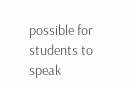possible for students to speak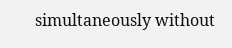simultaneously without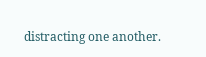distracting one another.